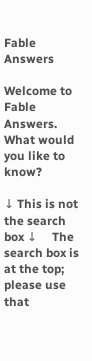Fable Answers

Welcome to Fable Answers. What would you like to know?

↓ This is not the search box ↓     The search box is at the top; please use that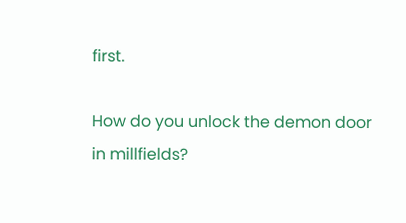first.

How do you unlock the demon door in millfields?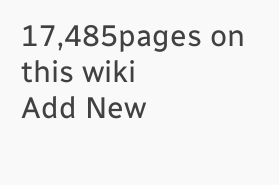17,485pages on
this wiki
Add New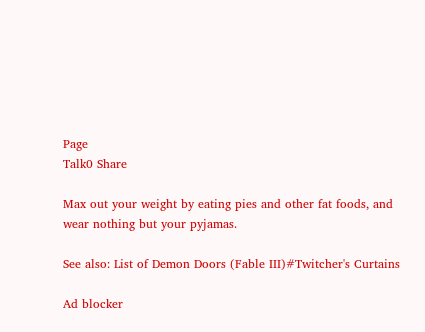Page
Talk0 Share

Max out your weight by eating pies and other fat foods, and wear nothing but your pyjamas.

See also: List of Demon Doors (Fable III)#Twitcher's Curtains

Ad blocker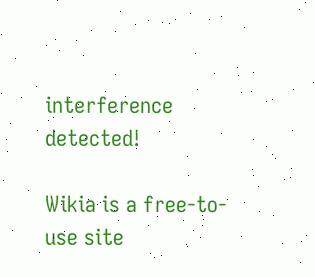interference detected!

Wikia is a free-to-use site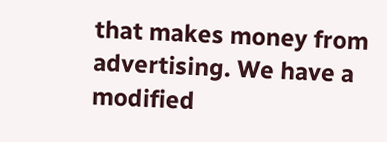that makes money from advertising. We have a modified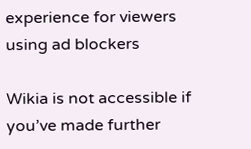experience for viewers using ad blockers

Wikia is not accessible if you’ve made further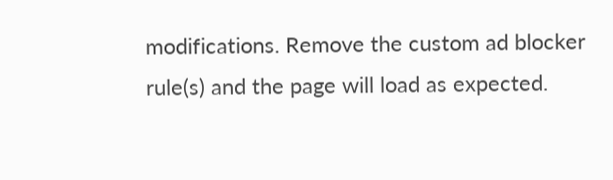modifications. Remove the custom ad blocker rule(s) and the page will load as expected.